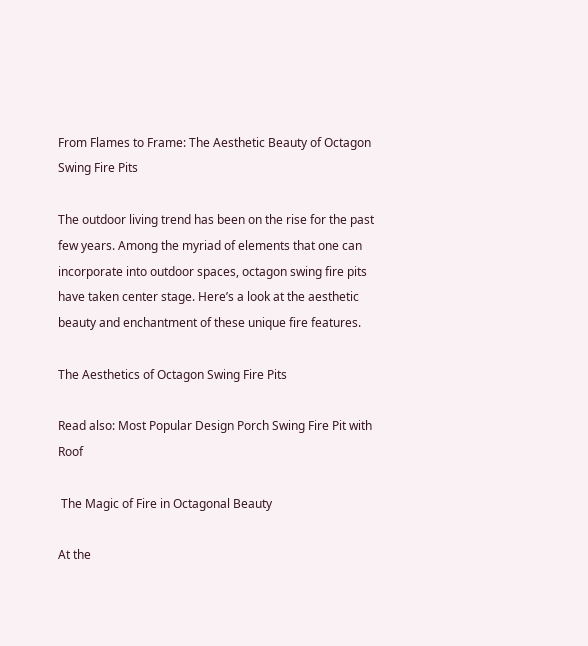From Flames to Frame: The Aesthetic Beauty of Octagon Swing Fire Pits

The outdoor living trend has been on the rise for the past few years. Among the myriad of elements that one can incorporate into outdoor spaces, octagon swing fire pits have taken center stage. Here’s a look at the aesthetic beauty and enchantment of these unique fire features.

The Aesthetics of Octagon Swing Fire Pits

Read also: Most Popular Design Porch Swing Fire Pit with Roof

 The Magic of Fire in Octagonal Beauty

At the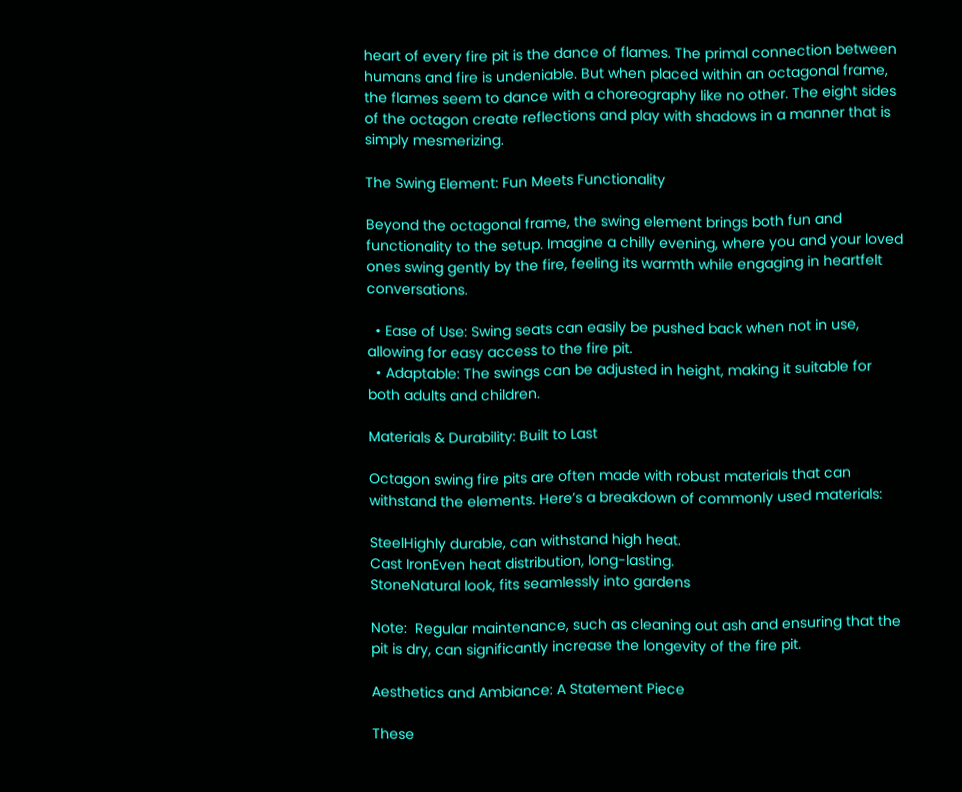heart of every fire pit is the dance of flames. The primal connection between humans and fire is undeniable. But when placed within an octagonal frame, the flames seem to dance with a choreography like no other. The eight sides of the octagon create reflections and play with shadows in a manner that is simply mesmerizing.

The Swing Element: Fun Meets Functionality

Beyond the octagonal frame, the swing element brings both fun and functionality to the setup. Imagine a chilly evening, where you and your loved ones swing gently by the fire, feeling its warmth while engaging in heartfelt conversations.

  • Ease of Use: Swing seats can easily be pushed back when not in use, allowing for easy access to the fire pit.
  • Adaptable: The swings can be adjusted in height, making it suitable for both adults and children.

Materials & Durability: Built to Last

Octagon swing fire pits are often made with robust materials that can withstand the elements. Here’s a breakdown of commonly used materials:

SteelHighly durable, can withstand high heat.
Cast IronEven heat distribution, long-lasting.
StoneNatural look, fits seamlessly into gardens

Note:  Regular maintenance, such as cleaning out ash and ensuring that the pit is dry, can significantly increase the longevity of the fire pit.

Aesthetics and Ambiance: A Statement Piece

These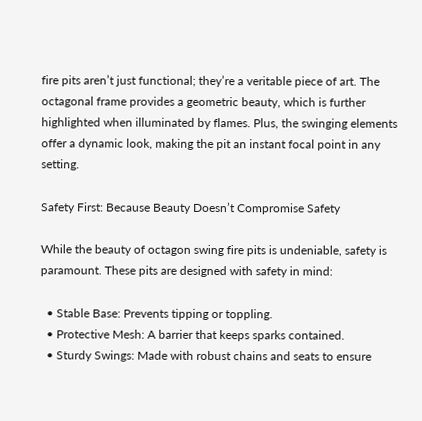fire pits aren’t just functional; they’re a veritable piece of art. The octagonal frame provides a geometric beauty, which is further highlighted when illuminated by flames. Plus, the swinging elements offer a dynamic look, making the pit an instant focal point in any setting.

Safety First: Because Beauty Doesn’t Compromise Safety

While the beauty of octagon swing fire pits is undeniable, safety is paramount. These pits are designed with safety in mind:

  • Stable Base: Prevents tipping or toppling.
  • Protective Mesh: A barrier that keeps sparks contained.
  • Sturdy Swings: Made with robust chains and seats to ensure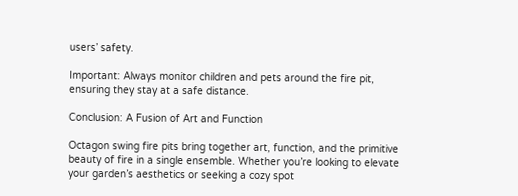users’ safety.

Important: Always monitor children and pets around the fire pit, ensuring they stay at a safe distance.

Conclusion: A Fusion of Art and Function

Octagon swing fire pits bring together art, function, and the primitive beauty of fire in a single ensemble. Whether you’re looking to elevate your garden’s aesthetics or seeking a cozy spot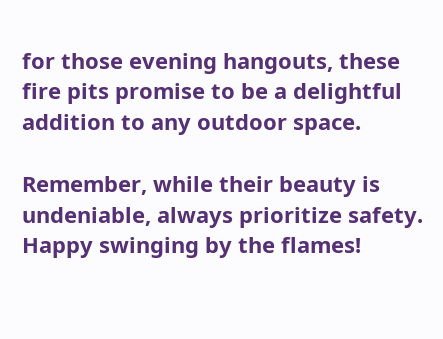for those evening hangouts, these fire pits promise to be a delightful addition to any outdoor space.

Remember, while their beauty is undeniable, always prioritize safety. Happy swinging by the flames!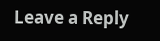Leave a Reply